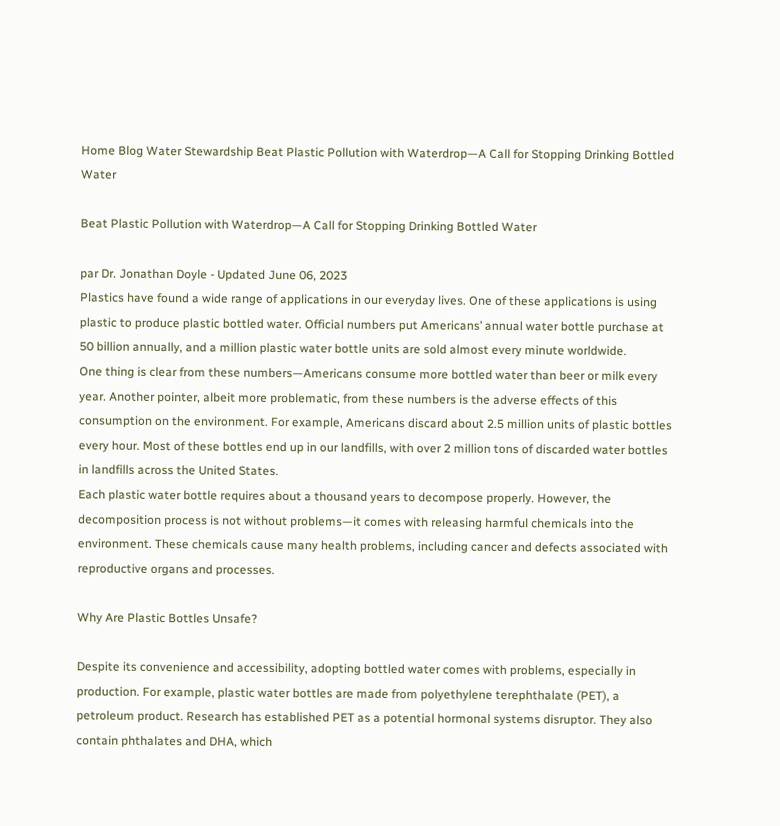Home Blog Water Stewardship Beat Plastic Pollution with Waterdrop—A Call for Stopping Drinking Bottled Water

Beat Plastic Pollution with Waterdrop—A Call for Stopping Drinking Bottled Water

par Dr. Jonathan Doyle - Updated June 06, 2023
Plastics have found a wide range of applications in our everyday lives. One of these applications is using plastic to produce plastic bottled water. Official numbers put Americans’ annual water bottle purchase at 50 billion annually, and a million plastic water bottle units are sold almost every minute worldwide.
One thing is clear from these numbers—Americans consume more bottled water than beer or milk every year. Another pointer, albeit more problematic, from these numbers is the adverse effects of this consumption on the environment. For example, Americans discard about 2.5 million units of plastic bottles every hour. Most of these bottles end up in our landfills, with over 2 million tons of discarded water bottles in landfills across the United States.
Each plastic water bottle requires about a thousand years to decompose properly. However, the decomposition process is not without problems—it comes with releasing harmful chemicals into the environment. These chemicals cause many health problems, including cancer and defects associated with reproductive organs and processes.

Why Are Plastic Bottles Unsafe?

Despite its convenience and accessibility, adopting bottled water comes with problems, especially in production. For example, plastic water bottles are made from polyethylene terephthalate (PET), a petroleum product. Research has established PET as a potential hormonal systems disruptor. They also contain phthalates and DHA, which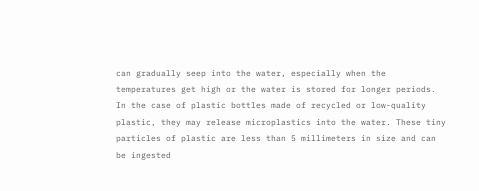can gradually seep into the water, especially when the temperatures get high or the water is stored for longer periods.
In the case of plastic bottles made of recycled or low-quality plastic, they may release microplastics into the water. These tiny particles of plastic are less than 5 millimeters in size and can be ingested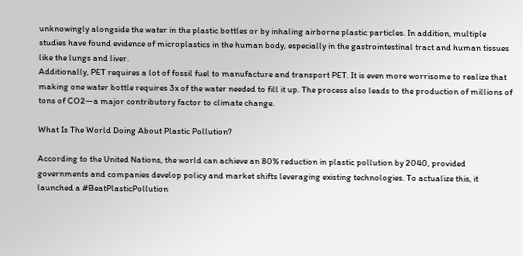unknowingly alongside the water in the plastic bottles or by inhaling airborne plastic particles. In addition, multiple studies have found evidence of microplastics in the human body, especially in the gastrointestinal tract and human tissues like the lungs and liver.
Additionally, PET requires a lot of fossil fuel to manufacture and transport PET. It is even more worrisome to realize that making one water bottle requires 3x of the water needed to fill it up. The process also leads to the production of millions of tons of CO2—a major contributory factor to climate change.

What Is The World Doing About Plastic Pollution?

According to the United Nations, the world can achieve an 80% reduction in plastic pollution by 2040, provided governments and companies develop policy and market shifts leveraging existing technologies. To actualize this, it launched a #BeatPlasticPollution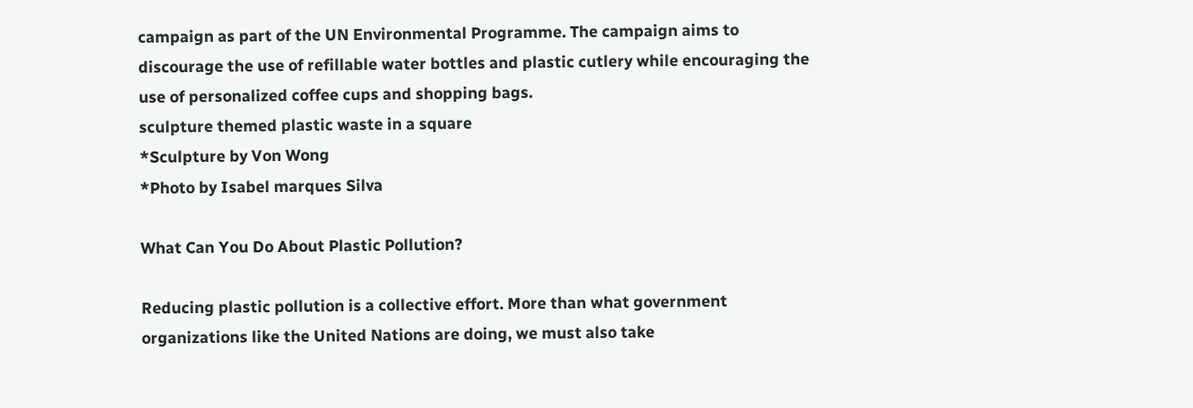campaign as part of the UN Environmental Programme. The campaign aims to discourage the use of refillable water bottles and plastic cutlery while encouraging the use of personalized coffee cups and shopping bags.
sculpture themed plastic waste in a square
*Sculpture by Von Wong
*Photo by Isabel marques Silva

What Can You Do About Plastic Pollution?

Reducing plastic pollution is a collective effort. More than what government organizations like the United Nations are doing, we must also take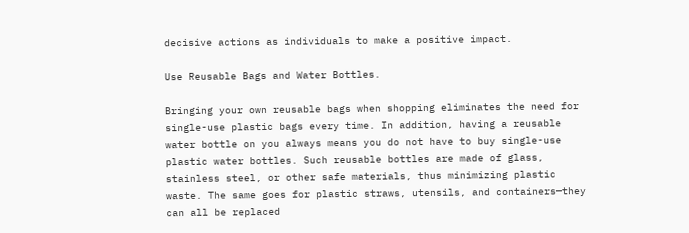decisive actions as individuals to make a positive impact.

Use Reusable Bags and Water Bottles.

Bringing your own reusable bags when shopping eliminates the need for single-use plastic bags every time. In addition, having a reusable water bottle on you always means you do not have to buy single-use plastic water bottles. Such reusable bottles are made of glass, stainless steel, or other safe materials, thus minimizing plastic waste. The same goes for plastic straws, utensils, and containers—they can all be replaced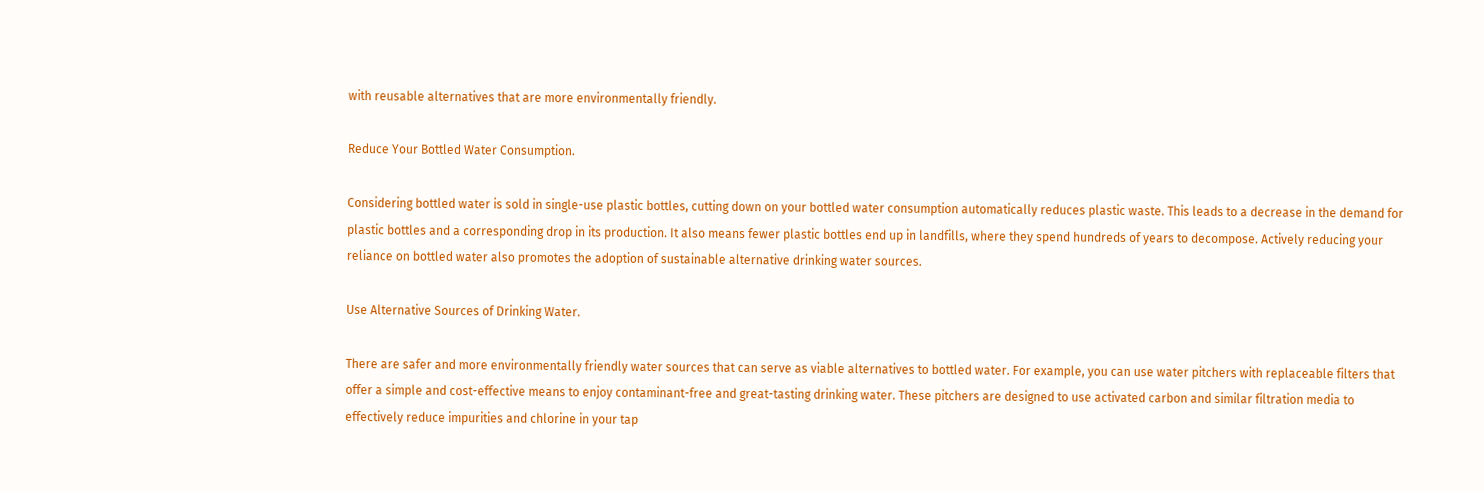with reusable alternatives that are more environmentally friendly.

Reduce Your Bottled Water Consumption.

Considering bottled water is sold in single-use plastic bottles, cutting down on your bottled water consumption automatically reduces plastic waste. This leads to a decrease in the demand for plastic bottles and a corresponding drop in its production. It also means fewer plastic bottles end up in landfills, where they spend hundreds of years to decompose. Actively reducing your reliance on bottled water also promotes the adoption of sustainable alternative drinking water sources.

Use Alternative Sources of Drinking Water.

There are safer and more environmentally friendly water sources that can serve as viable alternatives to bottled water. For example, you can use water pitchers with replaceable filters that offer a simple and cost-effective means to enjoy contaminant-free and great-tasting drinking water. These pitchers are designed to use activated carbon and similar filtration media to effectively reduce impurities and chlorine in your tap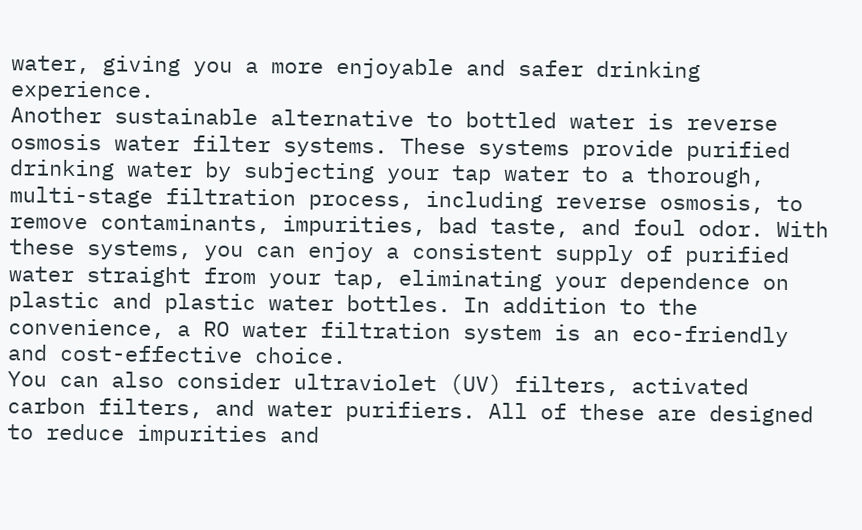water, giving you a more enjoyable and safer drinking experience.
Another sustainable alternative to bottled water is reverse osmosis water filter systems. These systems provide purified drinking water by subjecting your tap water to a thorough, multi-stage filtration process, including reverse osmosis, to remove contaminants, impurities, bad taste, and foul odor. With these systems, you can enjoy a consistent supply of purified water straight from your tap, eliminating your dependence on plastic and plastic water bottles. In addition to the convenience, a RO water filtration system is an eco-friendly and cost-effective choice.
You can also consider ultraviolet (UV) filters, activated carbon filters, and water purifiers. All of these are designed to reduce impurities and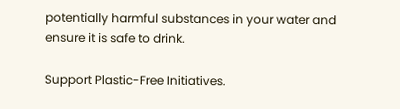potentially harmful substances in your water and ensure it is safe to drink.

Support Plastic-Free Initiatives.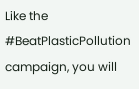Like the #BeatPlasticPollution campaign, you will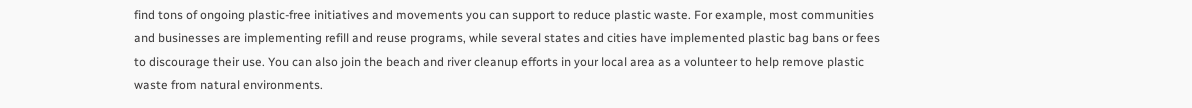find tons of ongoing plastic-free initiatives and movements you can support to reduce plastic waste. For example, most communities and businesses are implementing refill and reuse programs, while several states and cities have implemented plastic bag bans or fees to discourage their use. You can also join the beach and river cleanup efforts in your local area as a volunteer to help remove plastic waste from natural environments.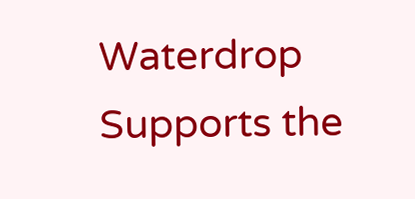Waterdrop Supports the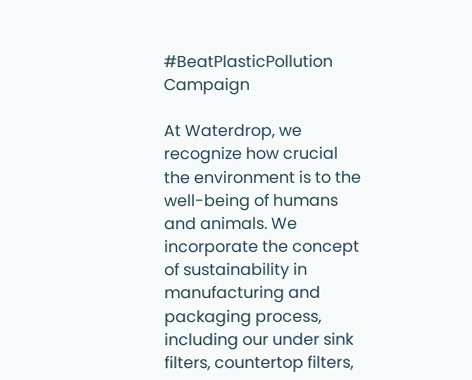#BeatPlasticPollution Campaign

At Waterdrop, we recognize how crucial the environment is to the well-being of humans and animals. We incorporate the concept of sustainability in manufacturing and packaging process, including our under sink filters, countertop filters,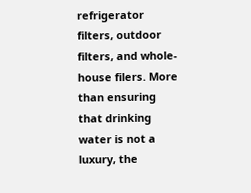refrigerator filters, outdoor filters, and whole-house filers. More than ensuring that drinking water is not a luxury, the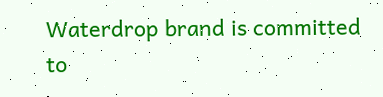Waterdrop brand is committed to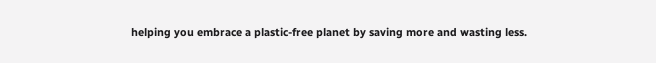helping you embrace a plastic-free planet by saving more and wasting less.